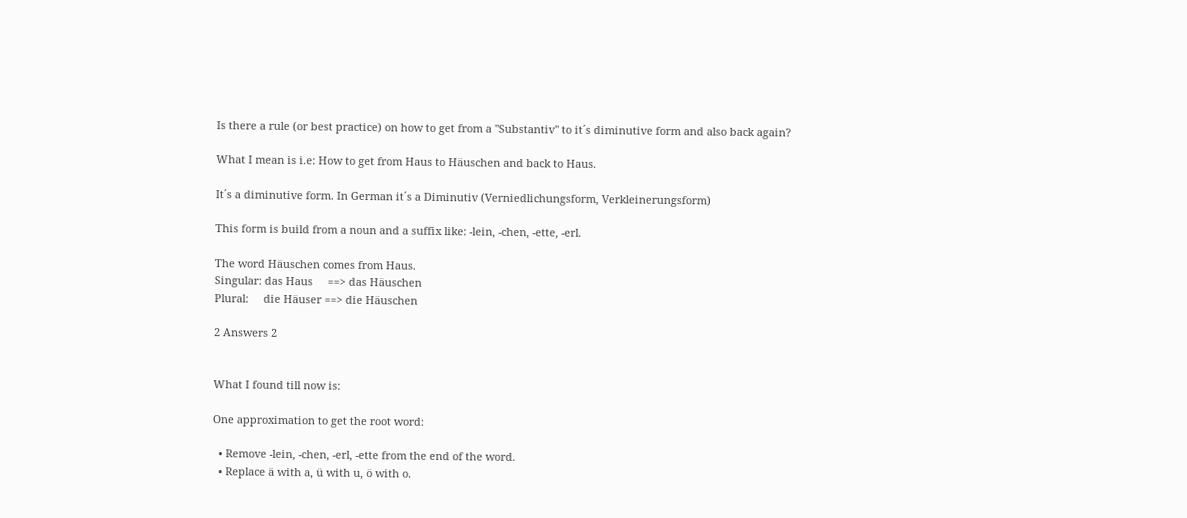Is there a rule (or best practice) on how to get from a "Substantiv" to it´s diminutive form and also back again?

What I mean is i.e: How to get from Haus to Häuschen and back to Haus.

It´s a diminutive form. In German it´s a Diminutiv (Verniedlichungsform, Verkleinerungsform)

This form is build from a noun and a suffix like: -lein, -chen, -ette, -erl.

The word Häuschen comes from Haus.
Singular: das Haus     ==> das Häuschen
Plural:     die Häuser ==> die Häuschen

2 Answers 2


What I found till now is:

One approximation to get the root word:

  • Remove -lein, -chen, -erl, -ette from the end of the word.
  • Replace ä with a, ü with u, ö with o.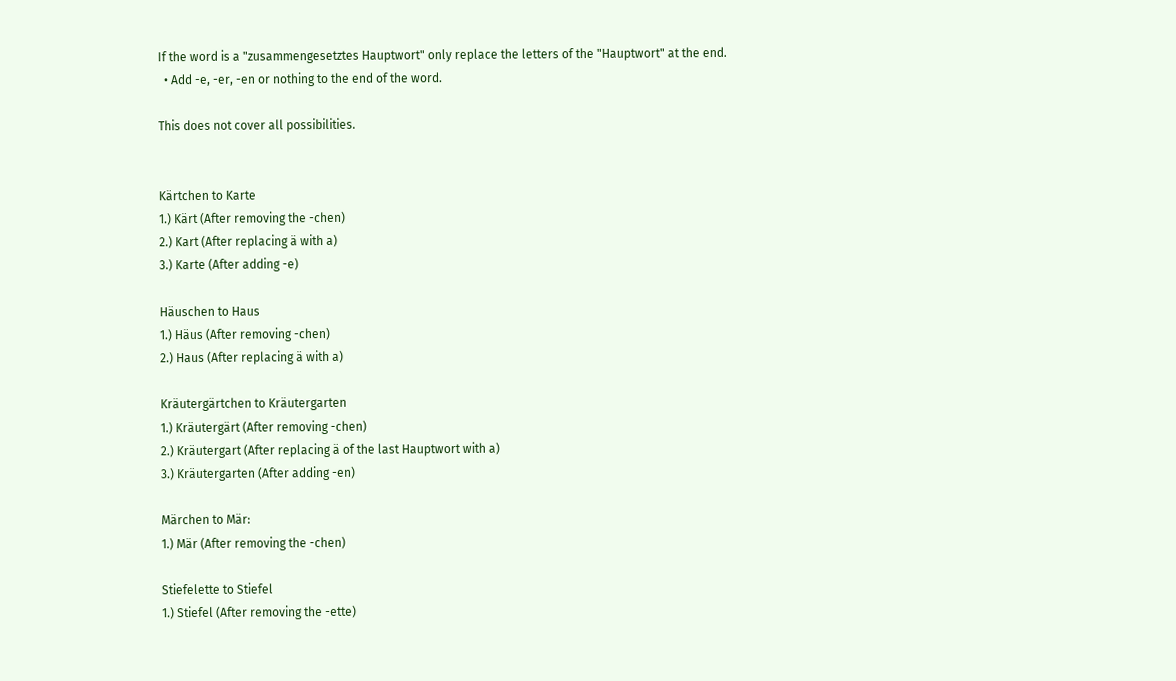If the word is a "zusammengesetztes Hauptwort" only replace the letters of the "Hauptwort" at the end.
  • Add -e, -er, -en or nothing to the end of the word.

This does not cover all possibilities.


Kärtchen to Karte
1.) Kärt (After removing the -chen)
2.) Kart (After replacing ä with a)
3.) Karte (After adding -e)

Häuschen to Haus
1.) Häus (After removing -chen)
2.) Haus (After replacing ä with a)

Kräutergärtchen to Kräutergarten
1.) Kräutergärt (After removing -chen)
2.) Kräutergart (After replacing ä of the last Hauptwort with a)
3.) Kräutergarten (After adding -en)

Märchen to Mär:
1.) Mär (After removing the -chen)

Stiefelette to Stiefel
1.) Stiefel (After removing the -ette)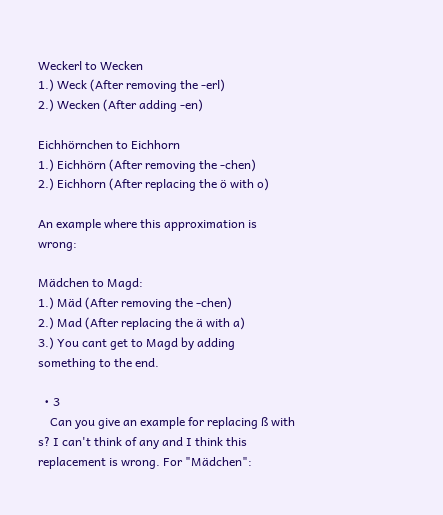Weckerl to Wecken
1.) Weck (After removing the -erl)
2.) Wecken (After adding -en)

Eichhörnchen to Eichhorn
1.) Eichhörn (After removing the -chen)
2.) Eichhorn (After replacing the ö with o)

An example where this approximation is wrong:

Mädchen to Magd:
1.) Mäd (After removing the -chen)
2.) Mad (After replacing the ä with a)
3.) You cant get to Magd by adding something to the end.

  • 3
    Can you give an example for replacing ß with s? I can't think of any and I think this replacement is wrong. For "Mädchen":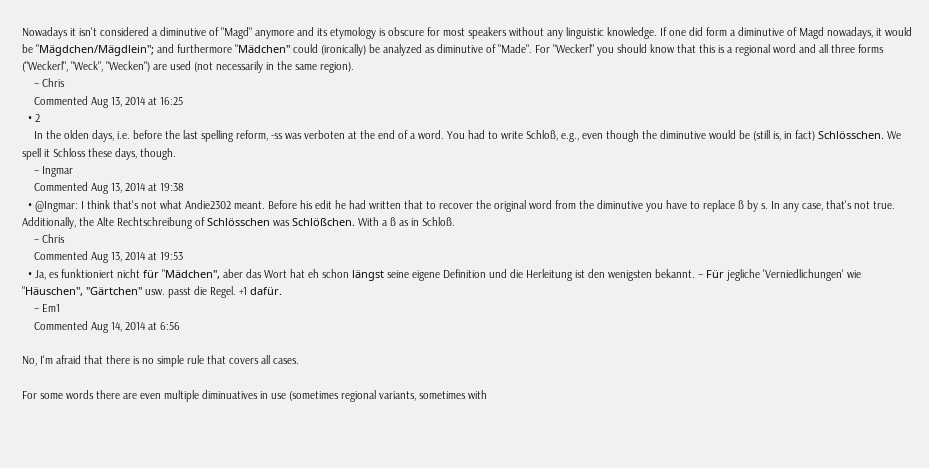Nowadays it isn't considered a diminutive of "Magd" anymore and its etymology is obscure for most speakers without any linguistic knowledge. If one did form a diminutive of Magd nowadays, it would be "Mägdchen/Mägdlein"; and furthermore "Mädchen" could (ironically) be analyzed as diminutive of "Made". For "Weckerl" you should know that this is a regional word and all three forms ("Weckerl", "Weck", "Wecken") are used (not necessarily in the same region).
    – Chris
    Commented Aug 13, 2014 at 16:25
  • 2
    In the olden days, i.e. before the last spelling reform, -ss was verboten at the end of a word. You had to write Schloß, e.g., even though the diminutive would be (still is, in fact) Schlösschen. We spell it Schloss these days, though.
    – Ingmar
    Commented Aug 13, 2014 at 19:38
  • @Ingmar: I think that's not what Andie2302 meant. Before his edit he had written that to recover the original word from the diminutive you have to replace ß by s. In any case, that's not true. Additionally, the Alte Rechtschreibung of Schlösschen was Schlößchen. With a ß as in Schloß.
    – Chris
    Commented Aug 13, 2014 at 19:53
  • Ja, es funktioniert nicht für "Mädchen", aber das Wort hat eh schon längst seine eigene Definition und die Herleitung ist den wenigsten bekannt. – Für jegliche 'Verniedlichungen' wie "Häuschen", "Gärtchen" usw. passt die Regel. +1 dafür.
    – Em1
    Commented Aug 14, 2014 at 6:56

No, I'm afraid that there is no simple rule that covers all cases.

For some words there are even multiple diminuatives in use (sometimes regional variants, sometimes with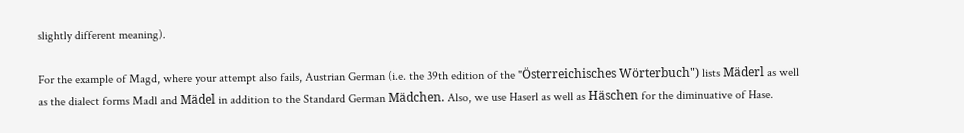slightly different meaning).

For the example of Magd, where your attempt also fails, Austrian German (i.e. the 39th edition of the "Österreichisches Wörterbuch") lists Mäderl as well as the dialect forms Madl and Mädel in addition to the Standard German Mädchen. Also, we use Haserl as well as Häschen for the diminuative of Hase.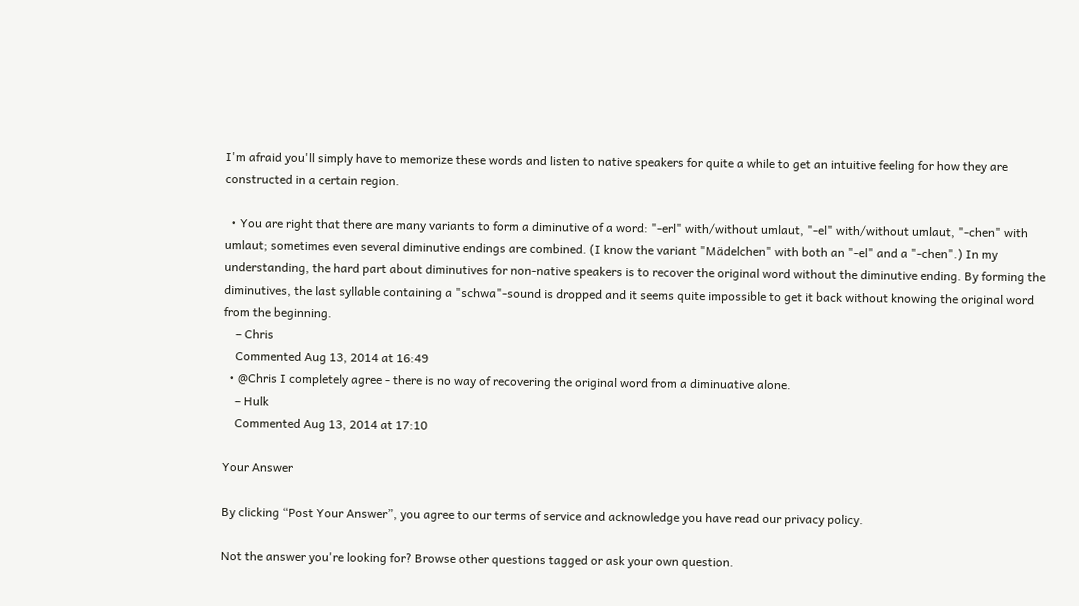I'm afraid you'll simply have to memorize these words and listen to native speakers for quite a while to get an intuitive feeling for how they are constructed in a certain region.

  • You are right that there are many variants to form a diminutive of a word: "-erl" with/without umlaut, "-el" with/without umlaut, "-chen" with umlaut; sometimes even several diminutive endings are combined. (I know the variant "Mädelchen" with both an "-el" and a "-chen".) In my understanding, the hard part about diminutives for non-native speakers is to recover the original word without the diminutive ending. By forming the diminutives, the last syllable containing a "schwa"-sound is dropped and it seems quite impossible to get it back without knowing the original word from the beginning.
    – Chris
    Commented Aug 13, 2014 at 16:49
  • @Chris I completely agree - there is no way of recovering the original word from a diminuative alone.
    – Hulk
    Commented Aug 13, 2014 at 17:10

Your Answer

By clicking “Post Your Answer”, you agree to our terms of service and acknowledge you have read our privacy policy.

Not the answer you're looking for? Browse other questions tagged or ask your own question.